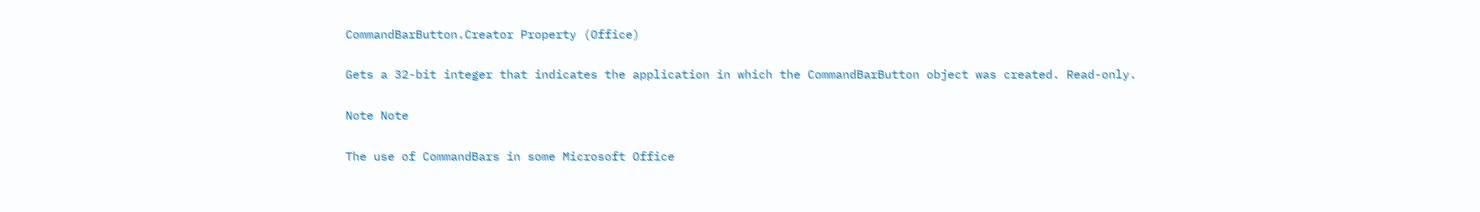CommandBarButton.Creator Property (Office)

Gets a 32-bit integer that indicates the application in which the CommandBarButton object was created. Read-only.

Note Note

The use of CommandBars in some Microsoft Office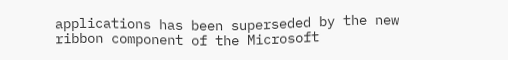applications has been superseded by the new ribbon component of the Microsoft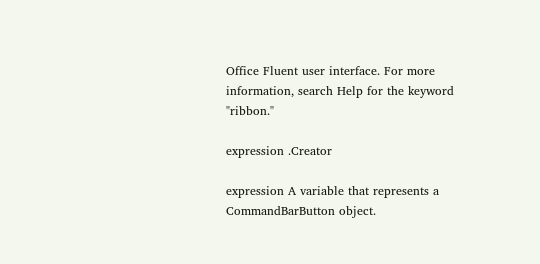Office Fluent user interface. For more information, search Help for the keyword "ribbon."

expression .Creator

expression A variable that represents a CommandBarButton object.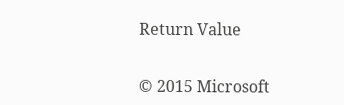Return Value


© 2015 Microsoft